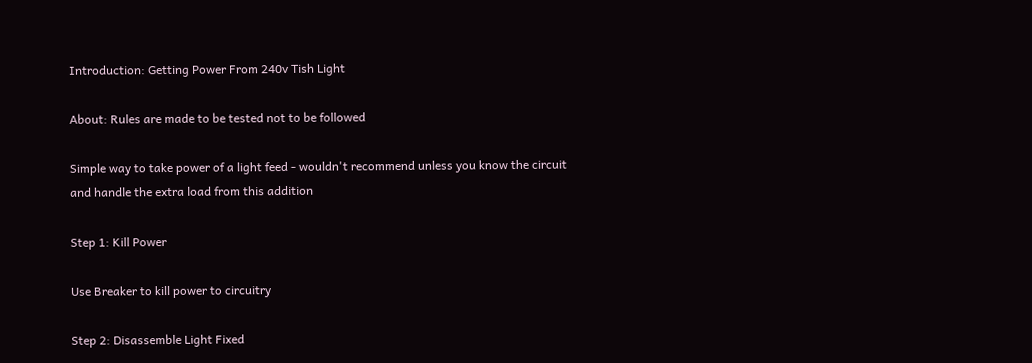Introduction: Getting Power From 240v Tish Light

About: Rules are made to be tested not to be followed

Simple way to take power of a light feed - wouldn't recommend unless you know the circuit and handle the extra load from this addition

Step 1: Kill Power

Use Breaker to kill power to circuitry

Step 2: Disassemble Light Fixed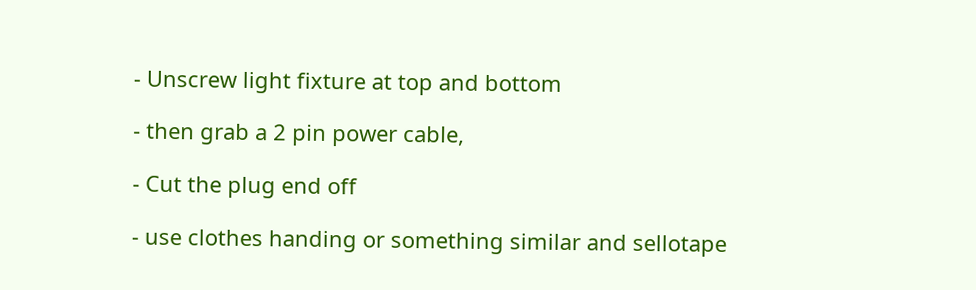- Unscrew light fixture at top and bottom

- then grab a 2 pin power cable,

- Cut the plug end off

- use clothes handing or something similar and sellotape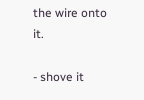the wire onto it.

- shove it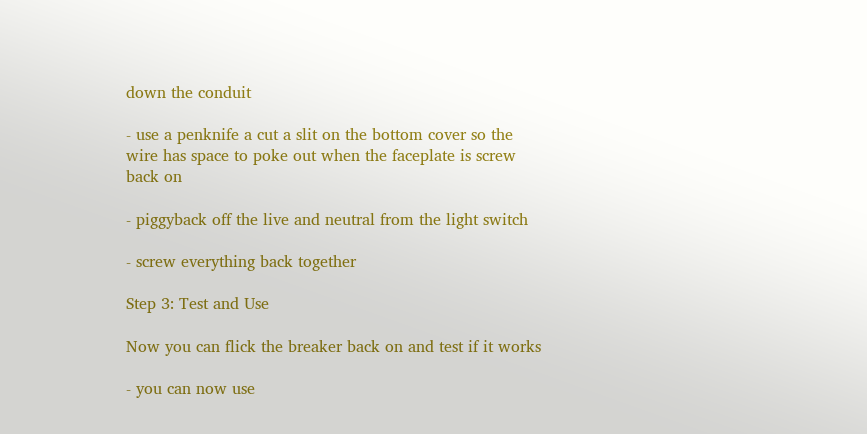down the conduit

- use a penknife a cut a slit on the bottom cover so the wire has space to poke out when the faceplate is screw back on

- piggyback off the live and neutral from the light switch

- screw everything back together

Step 3: Test and Use

Now you can flick the breaker back on and test if it works

- you can now use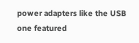power adapters like the USB one featured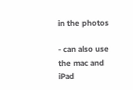in the photos

- can also use the mac and iPad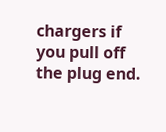chargers if you pull off the plug end.